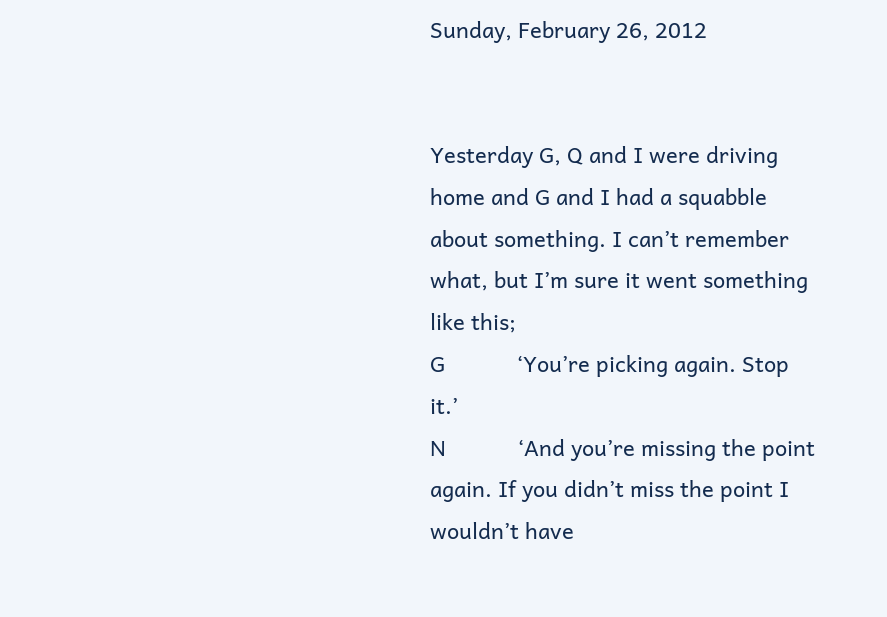Sunday, February 26, 2012


Yesterday G, Q and I were driving home and G and I had a squabble about something. I can’t remember what, but I’m sure it went something like this;
G            ‘You’re picking again. Stop it.’
N            ‘And you’re missing the point again. If you didn’t miss the point I wouldn’t have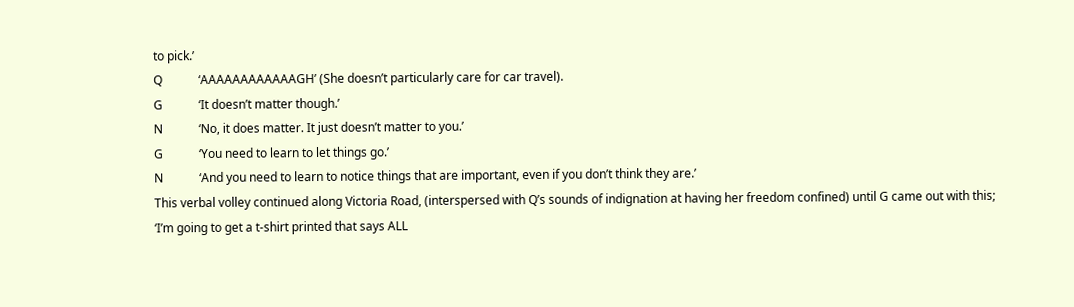to pick.’
Q            ‘AAAAAAAAAAAAGH’ (She doesn’t particularly care for car travel).
G            ‘It doesn’t matter though.’
N            ‘No, it does matter. It just doesn’t matter to you.’
G            ‘You need to learn to let things go.’
N            ‘And you need to learn to notice things that are important, even if you don’t think they are.’
This verbal volley continued along Victoria Road, (interspersed with Q’s sounds of indignation at having her freedom confined) until G came out with this;
‘I’m going to get a t-shirt printed that says ALL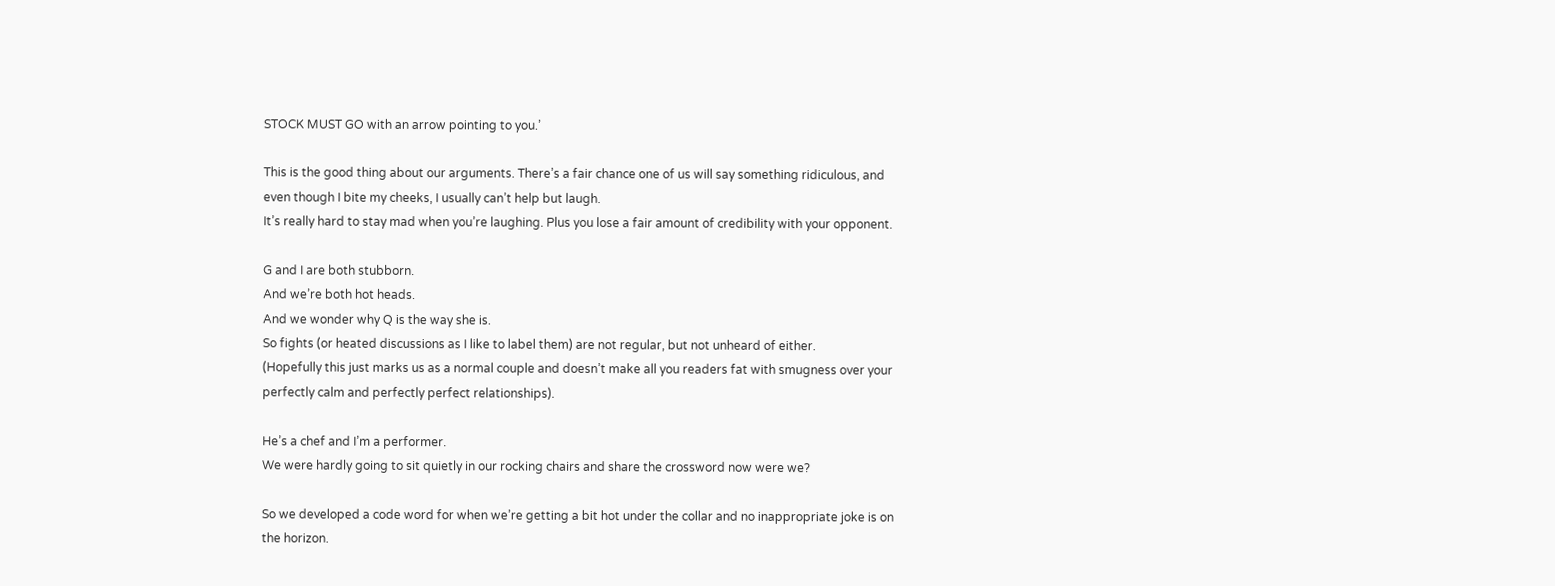STOCK MUST GO with an arrow pointing to you.’

This is the good thing about our arguments. There’s a fair chance one of us will say something ridiculous, and even though I bite my cheeks, I usually can’t help but laugh.
It’s really hard to stay mad when you’re laughing. Plus you lose a fair amount of credibility with your opponent.

G and I are both stubborn.
And we’re both hot heads.
And we wonder why Q is the way she is.
So fights (or heated discussions as I like to label them) are not regular, but not unheard of either.
(Hopefully this just marks us as a normal couple and doesn’t make all you readers fat with smugness over your perfectly calm and perfectly perfect relationships).

He’s a chef and I’m a performer.
We were hardly going to sit quietly in our rocking chairs and share the crossword now were we?

So we developed a code word for when we’re getting a bit hot under the collar and no inappropriate joke is on the horizon.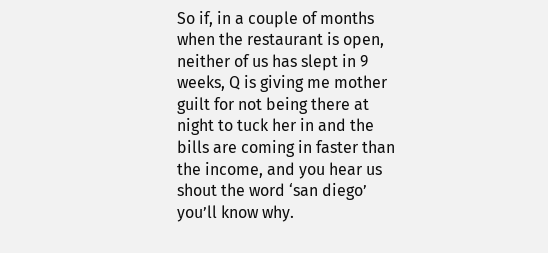So if, in a couple of months when the restaurant is open, neither of us has slept in 9 weeks, Q is giving me mother guilt for not being there at night to tuck her in and the bills are coming in faster than the income, and you hear us shout the word ‘san diego’ you’ll know why.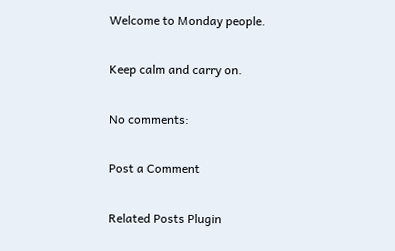Welcome to Monday people.

Keep calm and carry on.

No comments:

Post a Comment

Related Posts Plugin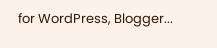for WordPress, Blogger...